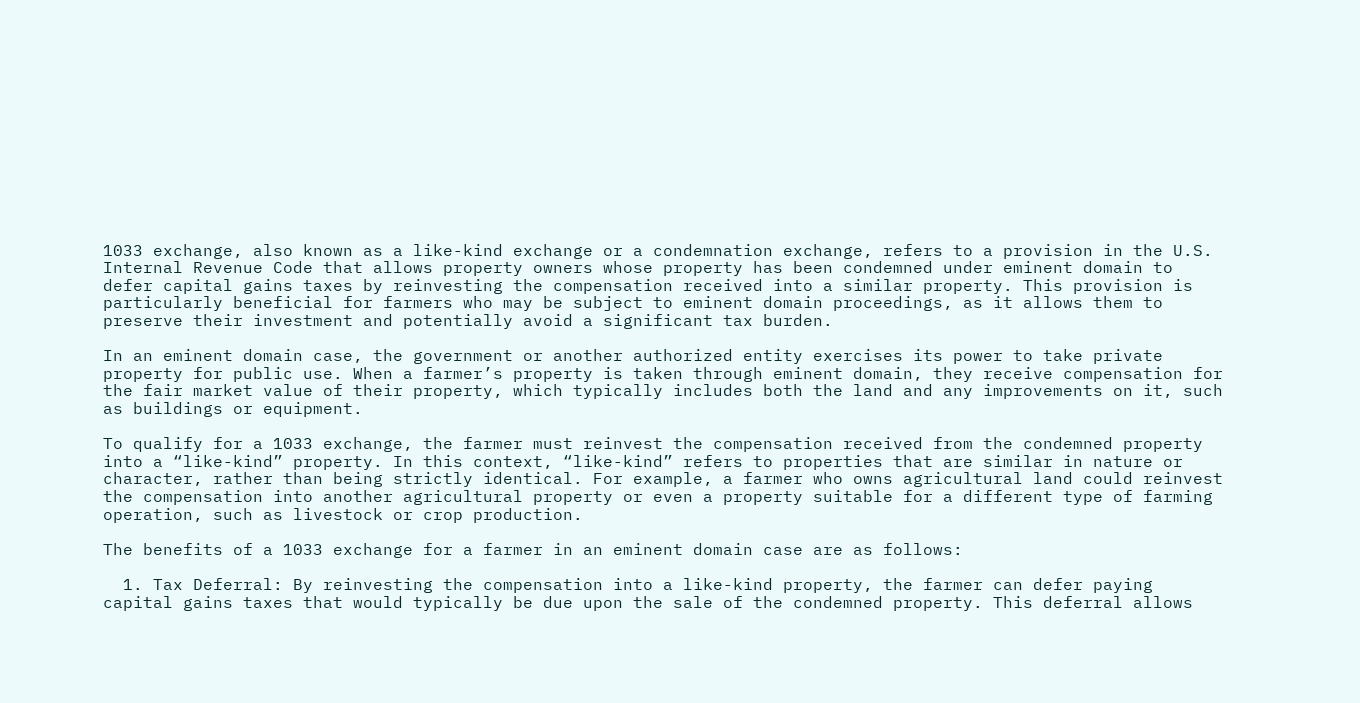1033 exchange, also known as a like-kind exchange or a condemnation exchange, refers to a provision in the U.S. Internal Revenue Code that allows property owners whose property has been condemned under eminent domain to defer capital gains taxes by reinvesting the compensation received into a similar property. This provision is particularly beneficial for farmers who may be subject to eminent domain proceedings, as it allows them to preserve their investment and potentially avoid a significant tax burden.

In an eminent domain case, the government or another authorized entity exercises its power to take private property for public use. When a farmer’s property is taken through eminent domain, they receive compensation for the fair market value of their property, which typically includes both the land and any improvements on it, such as buildings or equipment.

To qualify for a 1033 exchange, the farmer must reinvest the compensation received from the condemned property into a “like-kind” property. In this context, “like-kind” refers to properties that are similar in nature or character, rather than being strictly identical. For example, a farmer who owns agricultural land could reinvest the compensation into another agricultural property or even a property suitable for a different type of farming operation, such as livestock or crop production.

The benefits of a 1033 exchange for a farmer in an eminent domain case are as follows:

  1. Tax Deferral: By reinvesting the compensation into a like-kind property, the farmer can defer paying capital gains taxes that would typically be due upon the sale of the condemned property. This deferral allows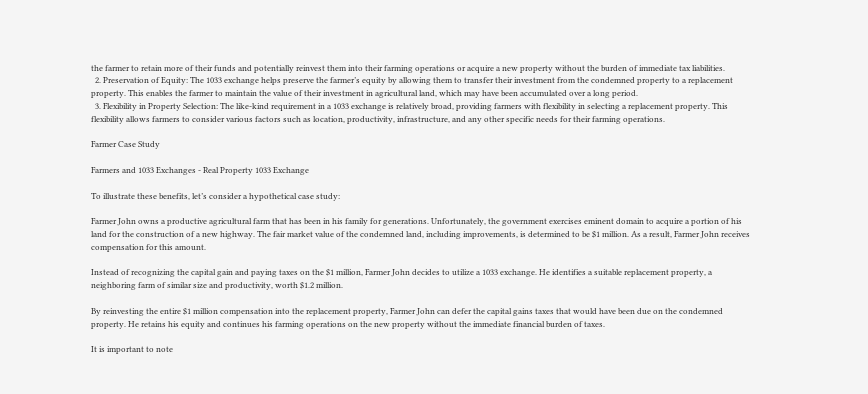the farmer to retain more of their funds and potentially reinvest them into their farming operations or acquire a new property without the burden of immediate tax liabilities.
  2. Preservation of Equity: The 1033 exchange helps preserve the farmer’s equity by allowing them to transfer their investment from the condemned property to a replacement property. This enables the farmer to maintain the value of their investment in agricultural land, which may have been accumulated over a long period.
  3. Flexibility in Property Selection: The like-kind requirement in a 1033 exchange is relatively broad, providing farmers with flexibility in selecting a replacement property. This flexibility allows farmers to consider various factors such as location, productivity, infrastructure, and any other specific needs for their farming operations.

Farmer Case Study

Farmers and 1033 Exchanges - Real Property 1033 Exchange

To illustrate these benefits, let’s consider a hypothetical case study:

Farmer John owns a productive agricultural farm that has been in his family for generations. Unfortunately, the government exercises eminent domain to acquire a portion of his land for the construction of a new highway. The fair market value of the condemned land, including improvements, is determined to be $1 million. As a result, Farmer John receives compensation for this amount.

Instead of recognizing the capital gain and paying taxes on the $1 million, Farmer John decides to utilize a 1033 exchange. He identifies a suitable replacement property, a neighboring farm of similar size and productivity, worth $1.2 million.

By reinvesting the entire $1 million compensation into the replacement property, Farmer John can defer the capital gains taxes that would have been due on the condemned property. He retains his equity and continues his farming operations on the new property without the immediate financial burden of taxes.

It is important to note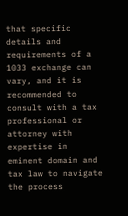that specific details and requirements of a 1033 exchange can vary, and it is recommended to consult with a tax professional or attorney with expertise in eminent domain and tax law to navigate the process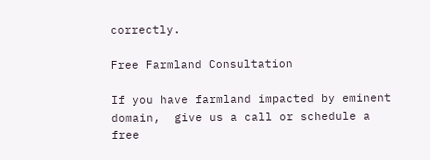correctly.

Free Farmland Consultation

If you have farmland impacted by eminent domain,  give us a call or schedule a free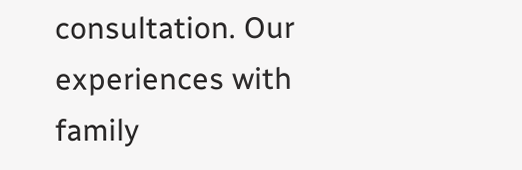consultation. Our experiences with family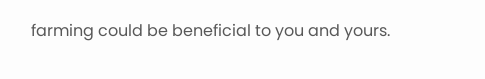farming could be beneficial to you and yours.